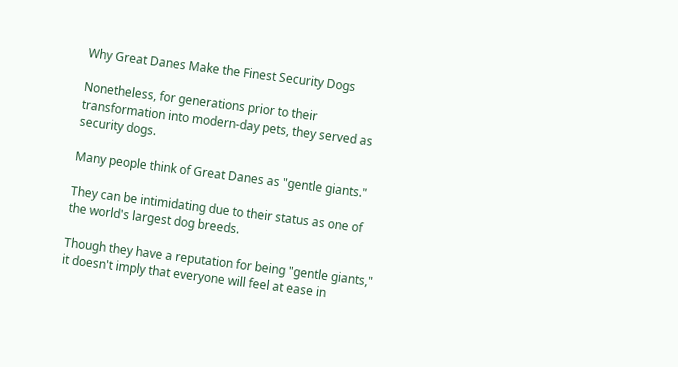Why Great Danes Make the Finest Security Dogs

Nonetheless, for generations prior to their transformation into modern-day pets, they served as security dogs.

Many people think of Great Danes as "gentle giants."

They can be intimidating due to their status as one of the world's largest dog breeds.

Though they have a reputation for being "gentle giants," it doesn't imply that everyone will feel at ease in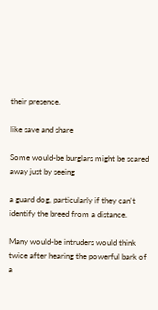their presence.

like save and share

Some would-be burglars might be scared away just by seeing

a guard dog, particularly if they can't identify the breed from a distance.

Many would-be intruders would think twice after hearing the powerful bark of a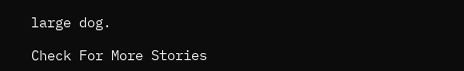large dog.

Check For More Stories